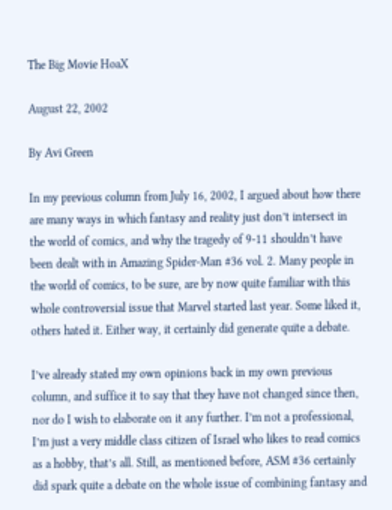The Big Movie HoaX

August 22, 2002

By Avi Green

In my previous column from July 16, 2002, I argued about how there are many ways in which fantasy and reality just don’t intersect in the world of comics, and why the tragedy of 9-11 shouldn’t have been dealt with in Amazing Spider-Man #36 vol. 2. Many people in the world of comics, to be sure, are by now quite familiar with this whole controversial issue that Marvel started last year. Some liked it, others hated it. Either way, it certainly did generate quite a debate.

I’ve already stated my own opinions back in my own previous column, and suffice it to say that they have not changed since then, nor do I wish to elaborate on it any further. I’m not a professional, I’m just a very middle class citizen of Israel who likes to read comics as a hobby, that’s all. Still, as mentioned before, ASM #36 certainly did spark quite a debate on the whole issue of combining fantasy and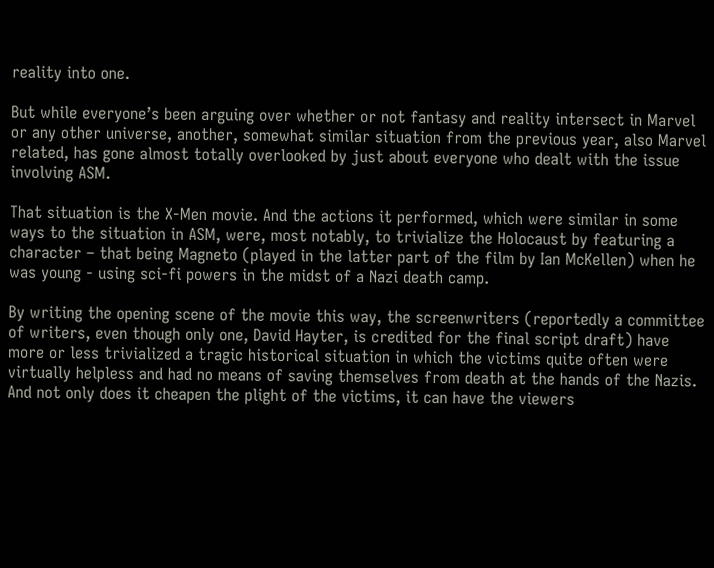reality into one.

But while everyone’s been arguing over whether or not fantasy and reality intersect in Marvel or any other universe, another, somewhat similar situation from the previous year, also Marvel related, has gone almost totally overlooked by just about everyone who dealt with the issue involving ASM.

That situation is the X-Men movie. And the actions it performed, which were similar in some ways to the situation in ASM, were, most notably, to trivialize the Holocaust by featuring a character – that being Magneto (played in the latter part of the film by Ian McKellen) when he was young - using sci-fi powers in the midst of a Nazi death camp.

By writing the opening scene of the movie this way, the screenwriters (reportedly a committee of writers, even though only one, David Hayter, is credited for the final script draft) have more or less trivialized a tragic historical situation in which the victims quite often were virtually helpless and had no means of saving themselves from death at the hands of the Nazis. And not only does it cheapen the plight of the victims, it can have the viewers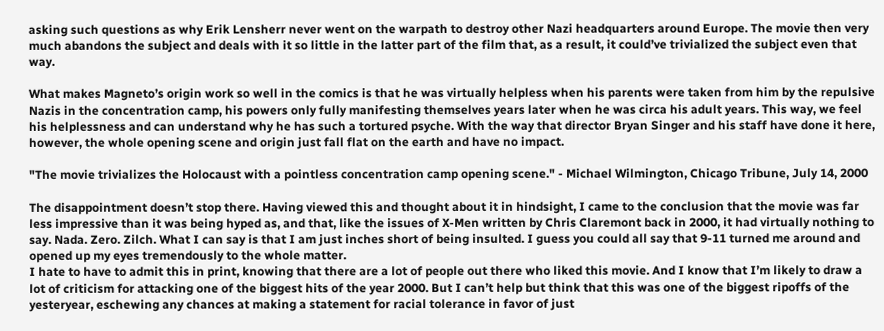asking such questions as why Erik Lensherr never went on the warpath to destroy other Nazi headquarters around Europe. The movie then very much abandons the subject and deals with it so little in the latter part of the film that, as a result, it could’ve trivialized the subject even that way.

What makes Magneto’s origin work so well in the comics is that he was virtually helpless when his parents were taken from him by the repulsive Nazis in the concentration camp, his powers only fully manifesting themselves years later when he was circa his adult years. This way, we feel his helplessness and can understand why he has such a tortured psyche. With the way that director Bryan Singer and his staff have done it here, however, the whole opening scene and origin just fall flat on the earth and have no impact.

"The movie trivializes the Holocaust with a pointless concentration camp opening scene." - Michael Wilmington, Chicago Tribune, July 14, 2000

The disappointment doesn’t stop there. Having viewed this and thought about it in hindsight, I came to the conclusion that the movie was far less impressive than it was being hyped as, and that, like the issues of X-Men written by Chris Claremont back in 2000, it had virtually nothing to say. Nada. Zero. Zilch. What I can say is that I am just inches short of being insulted. I guess you could all say that 9-11 turned me around and opened up my eyes tremendously to the whole matter.
I hate to have to admit this in print, knowing that there are a lot of people out there who liked this movie. And I know that I’m likely to draw a lot of criticism for attacking one of the biggest hits of the year 2000. But I can’t help but think that this was one of the biggest ripoffs of the yesteryear, eschewing any chances at making a statement for racial tolerance in favor of just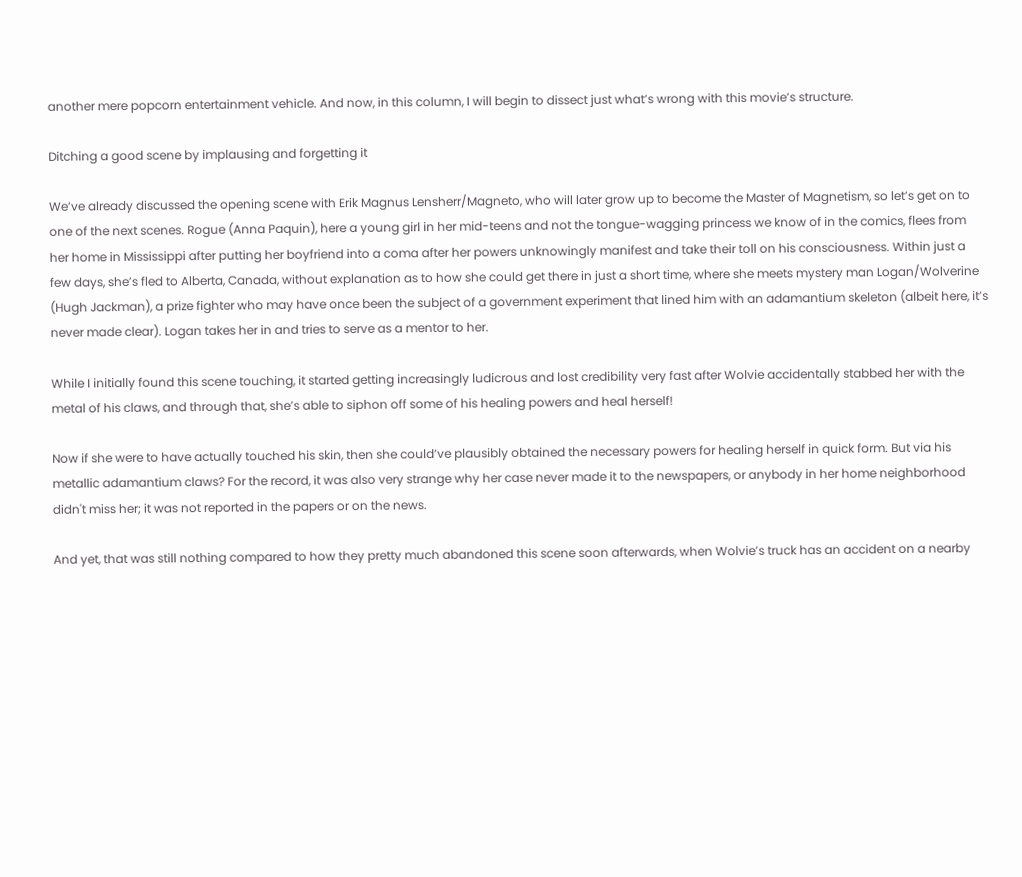another mere popcorn entertainment vehicle. And now, in this column, I will begin to dissect just what’s wrong with this movie’s structure.

Ditching a good scene by implausing and forgetting it

We’ve already discussed the opening scene with Erik Magnus Lensherr/Magneto, who will later grow up to become the Master of Magnetism, so let’s get on to one of the next scenes. Rogue (Anna Paquin), here a young girl in her mid-teens and not the tongue-wagging princess we know of in the comics, flees from her home in Mississippi after putting her boyfriend into a coma after her powers unknowingly manifest and take their toll on his consciousness. Within just a few days, she’s fled to Alberta, Canada, without explanation as to how she could get there in just a short time, where she meets mystery man Logan/Wolverine (Hugh Jackman), a prize fighter who may have once been the subject of a government experiment that lined him with an adamantium skeleton (albeit here, it’s never made clear). Logan takes her in and tries to serve as a mentor to her.

While I initially found this scene touching, it started getting increasingly ludicrous and lost credibility very fast after Wolvie accidentally stabbed her with the metal of his claws, and through that, she’s able to siphon off some of his healing powers and heal herself!

Now if she were to have actually touched his skin, then she could’ve plausibly obtained the necessary powers for healing herself in quick form. But via his metallic adamantium claws? For the record, it was also very strange why her case never made it to the newspapers, or anybody in her home neighborhood didn't miss her; it was not reported in the papers or on the news.

And yet, that was still nothing compared to how they pretty much abandoned this scene soon afterwards, when Wolvie’s truck has an accident on a nearby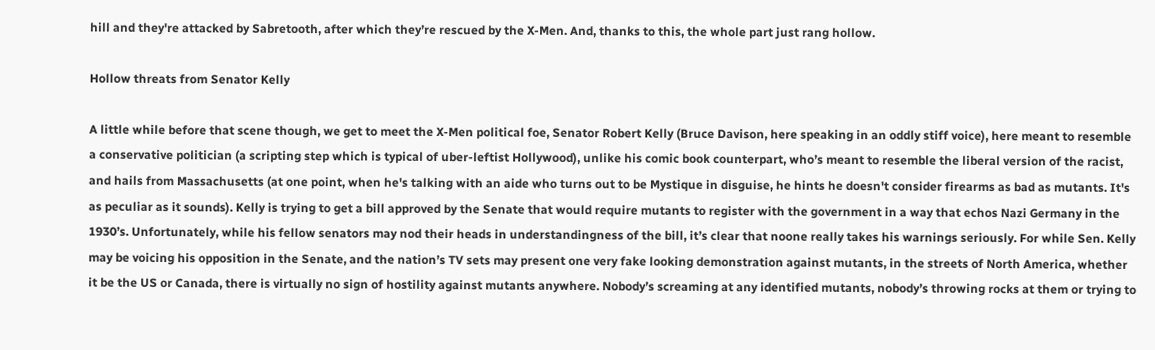hill and they're attacked by Sabretooth, after which they’re rescued by the X-Men. And, thanks to this, the whole part just rang hollow.

Hollow threats from Senator Kelly

A little while before that scene though, we get to meet the X-Men political foe, Senator Robert Kelly (Bruce Davison, here speaking in an oddly stiff voice), here meant to resemble a conservative politician (a scripting step which is typical of uber-leftist Hollywood), unlike his comic book counterpart, who’s meant to resemble the liberal version of the racist, and hails from Massachusetts (at one point, when he's talking with an aide who turns out to be Mystique in disguise, he hints he doesn't consider firearms as bad as mutants. It's as peculiar as it sounds). Kelly is trying to get a bill approved by the Senate that would require mutants to register with the government in a way that echos Nazi Germany in the 1930’s. Unfortunately, while his fellow senators may nod their heads in understandingness of the bill, it’s clear that noone really takes his warnings seriously. For while Sen. Kelly may be voicing his opposition in the Senate, and the nation’s TV sets may present one very fake looking demonstration against mutants, in the streets of North America, whether it be the US or Canada, there is virtually no sign of hostility against mutants anywhere. Nobody’s screaming at any identified mutants, nobody’s throwing rocks at them or trying to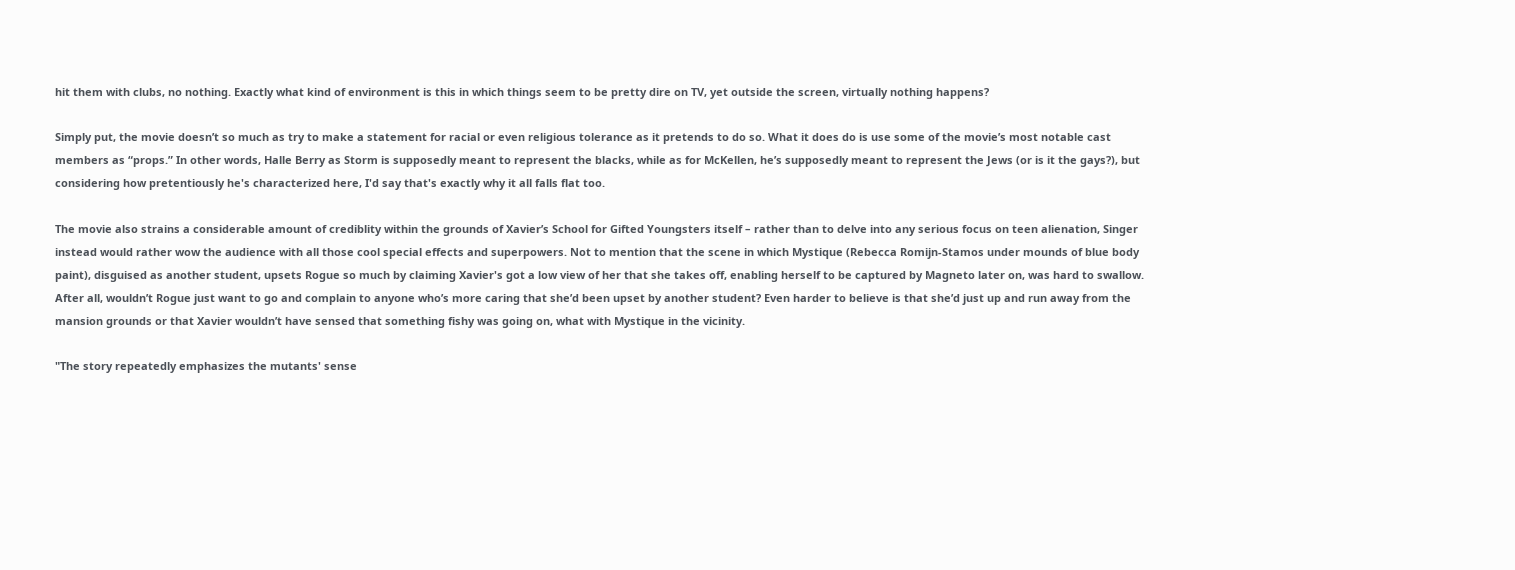hit them with clubs, no nothing. Exactly what kind of environment is this in which things seem to be pretty dire on TV, yet outside the screen, virtually nothing happens?

Simply put, the movie doesn’t so much as try to make a statement for racial or even religious tolerance as it pretends to do so. What it does do is use some of the movie’s most notable cast members as “props.” In other words, Halle Berry as Storm is supposedly meant to represent the blacks, while as for McKellen, he’s supposedly meant to represent the Jews (or is it the gays?), but considering how pretentiously he's characterized here, I'd say that's exactly why it all falls flat too.

The movie also strains a considerable amount of crediblity within the grounds of Xavier’s School for Gifted Youngsters itself – rather than to delve into any serious focus on teen alienation, Singer instead would rather wow the audience with all those cool special effects and superpowers. Not to mention that the scene in which Mystique (Rebecca Romijn-Stamos under mounds of blue body paint), disguised as another student, upsets Rogue so much by claiming Xavier's got a low view of her that she takes off, enabling herself to be captured by Magneto later on, was hard to swallow. After all, wouldn’t Rogue just want to go and complain to anyone who’s more caring that she’d been upset by another student? Even harder to believe is that she’d just up and run away from the mansion grounds or that Xavier wouldn’t have sensed that something fishy was going on, what with Mystique in the vicinity.

"The story repeatedly emphasizes the mutants' sense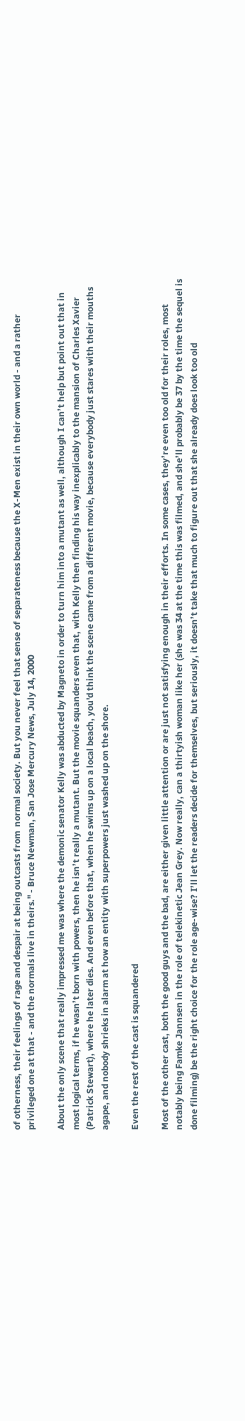of otherness, their feelings of rage and despair at being outcasts from  normal society. But you never feel that sense of separateness because the X-Men exist in their own world - and a rather privileged one at that - and the normals live in theirs." - Bruce Newman, San Jose Mercury News, July 14, 2000

About the only scene that really impressed me was where the demonic senator Kelly was abducted by Magneto in order to turn him into a mutant as well, although I can’t help but point out that in most logical terms, if he wasn’t born with powers, then he isn’t really a mutant. But the movie squanders even that, with Kelly then finding his way inexplicably to the mansion of Charles Xavier (Patrick Stewart), where he later dies. And even before that, when he swims up on a local beach, you'd think the scene came from a different movie, because everybody just stares with their mouths agape, and nobody shrieks in alarm at how an entity with superpowers just washed up on the shore.

Even the rest of the cast is squandered

Most of the other cast, both the good guys and the bad, are either given little attention or are just not satisfying enough in their efforts. In some cases, they’re even too old for their roles, most notably being Famke Jannsen in the role of telekinetic Jean Grey. Now really, can a thirtyish woman like her (she was 34 at the time this was filmed, and she’ll probably be 37 by the time the sequel is done filming) be the right choice for the role age-wise? I’ll let the readers decide for themselves, but seriously, it doesn’t take that much to figure out that she already does look too old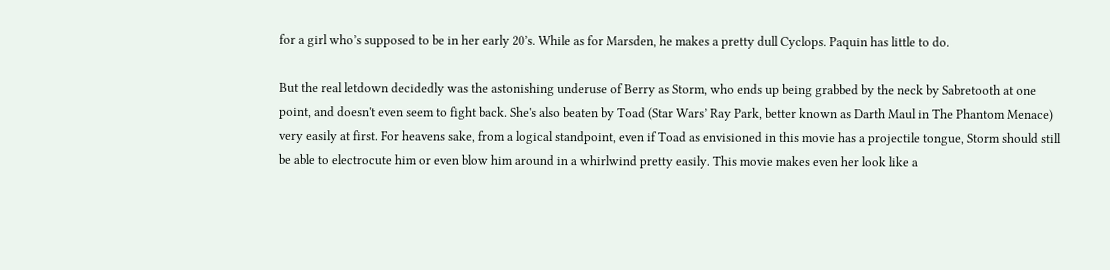for a girl who’s supposed to be in her early 20’s. While as for Marsden, he makes a pretty dull Cyclops. Paquin has little to do.

But the real letdown decidedly was the astonishing underuse of Berry as Storm, who ends up being grabbed by the neck by Sabretooth at one point, and doesn't even seem to fight back. She's also beaten by Toad (Star Wars’ Ray Park, better known as Darth Maul in The Phantom Menace) very easily at first. For heavens sake, from a logical standpoint, even if Toad as envisioned in this movie has a projectile tongue, Storm should still be able to electrocute him or even blow him around in a whirlwind pretty easily. This movie makes even her look like a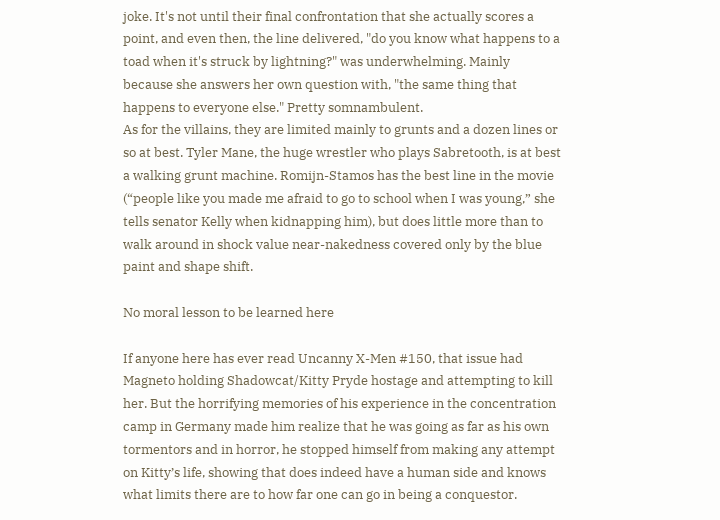joke. It's not until their final confrontation that she actually scores a point, and even then, the line delivered, "do you know what happens to a toad when it's struck by lightning?" was underwhelming. Mainly because she answers her own question with, "the same thing that happens to everyone else." Pretty somnambulent.
As for the villains, they are limited mainly to grunts and a dozen lines or so at best. Tyler Mane, the huge wrestler who plays Sabretooth, is at best a walking grunt machine. Romijn-Stamos has the best line in the movie (“people like you made me afraid to go to school when I was young,” she tells senator Kelly when kidnapping him), but does little more than to walk around in shock value near-nakedness covered only by the blue paint and shape shift.

No moral lesson to be learned here

If anyone here has ever read Uncanny X-Men #150, that issue had Magneto holding Shadowcat/Kitty Pryde hostage and attempting to kill her. But the horrifying memories of his experience in the concentration camp in Germany made him realize that he was going as far as his own tormentors and in horror, he stopped himself from making any attempt on Kitty’s life, showing that does indeed have a human side and knows what limits there are to how far one can go in being a conquestor.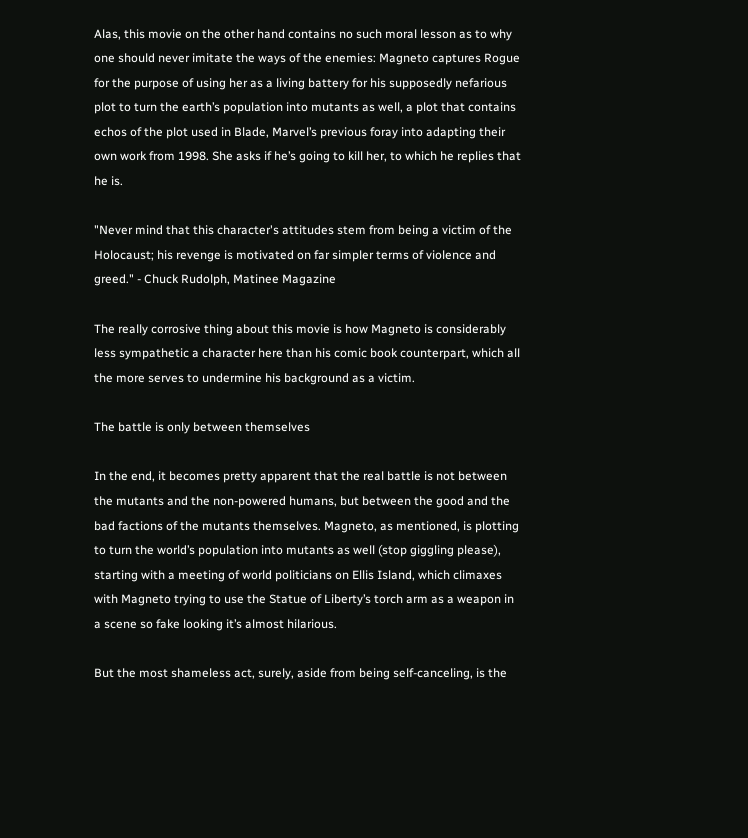Alas, this movie on the other hand contains no such moral lesson as to why one should never imitate the ways of the enemies: Magneto captures Rogue for the purpose of using her as a living battery for his supposedly nefarious plot to turn the earth’s population into mutants as well, a plot that contains echos of the plot used in Blade, Marvel’s previous foray into adapting their own work from 1998. She asks if he’s going to kill her, to which he replies that he is.

"Never mind that this character's attitudes stem from being a victim of the Holocaust; his revenge is motivated on far simpler terms of violence and greed." - Chuck Rudolph, Matinee Magazine

The really corrosive thing about this movie is how Magneto is considerably less sympathetic a character here than his comic book counterpart, which all the more serves to undermine his background as a victim.

The battle is only between themselves

In the end, it becomes pretty apparent that the real battle is not between the mutants and the non-powered humans, but between the good and the bad factions of the mutants themselves. Magneto, as mentioned, is plotting to turn the world’s population into mutants as well (stop giggling please), starting with a meeting of world politicians on Ellis Island, which climaxes with Magneto trying to use the Statue of Liberty’s torch arm as a weapon in a scene so fake looking it’s almost hilarious.

But the most shameless act, surely, aside from being self-canceling, is the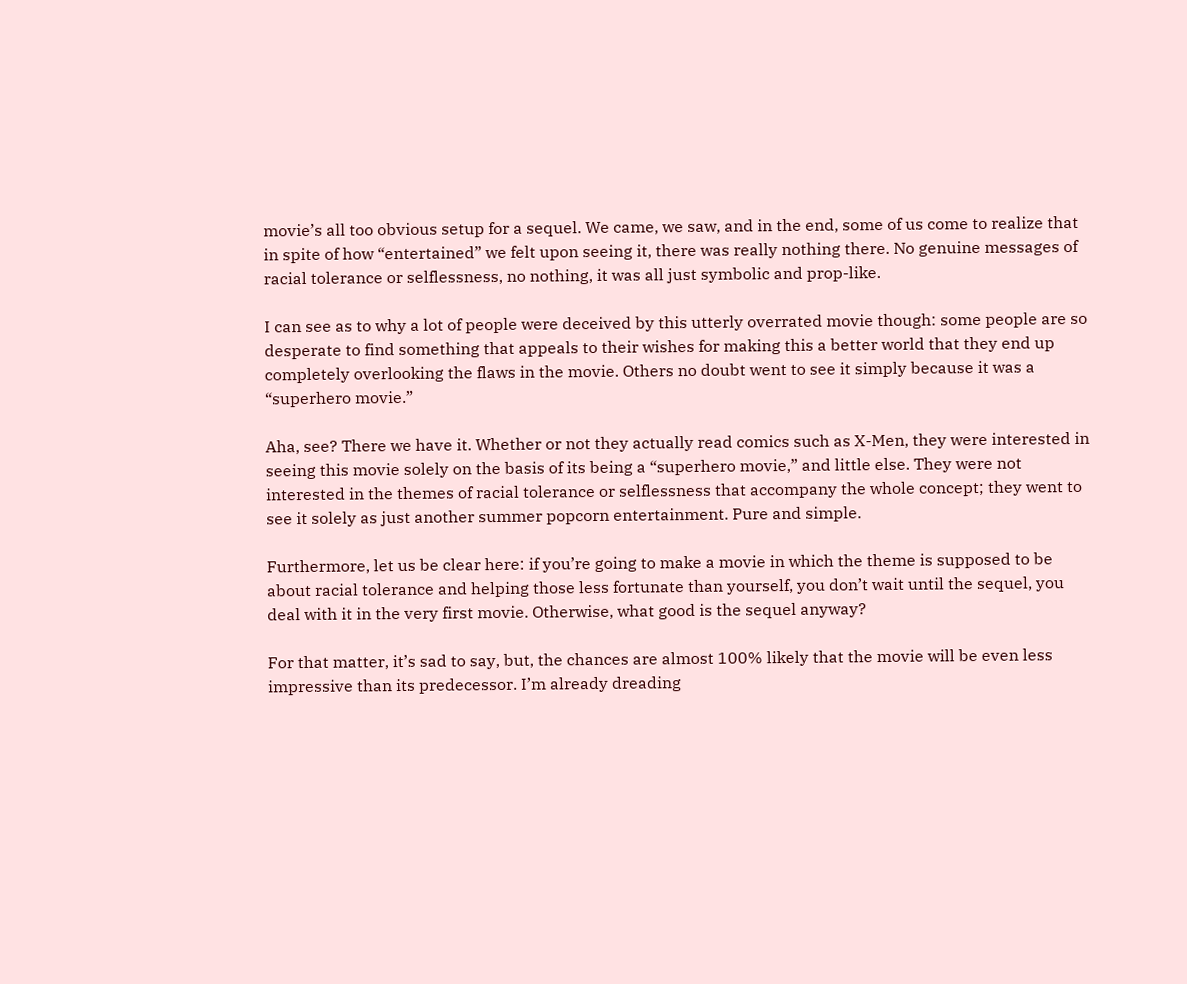movie’s all too obvious setup for a sequel. We came, we saw, and in the end, some of us come to realize that in spite of how “entertained” we felt upon seeing it, there was really nothing there. No genuine messages of racial tolerance or selflessness, no nothing, it was all just symbolic and prop-like.

I can see as to why a lot of people were deceived by this utterly overrated movie though: some people are so desperate to find something that appeals to their wishes for making this a better world that they end up completely overlooking the flaws in the movie. Others no doubt went to see it simply because it was a “superhero movie.”

Aha, see? There we have it. Whether or not they actually read comics such as X-Men, they were interested in seeing this movie solely on the basis of its being a “superhero movie,” and little else. They were not interested in the themes of racial tolerance or selflessness that accompany the whole concept; they went to see it solely as just another summer popcorn entertainment. Pure and simple.

Furthermore, let us be clear here: if you’re going to make a movie in which the theme is supposed to be about racial tolerance and helping those less fortunate than yourself, you don’t wait until the sequel, you deal with it in the very first movie. Otherwise, what good is the sequel anyway?

For that matter, it’s sad to say, but, the chances are almost 100% likely that the movie will be even less impressive than its predecessor. I’m already dreading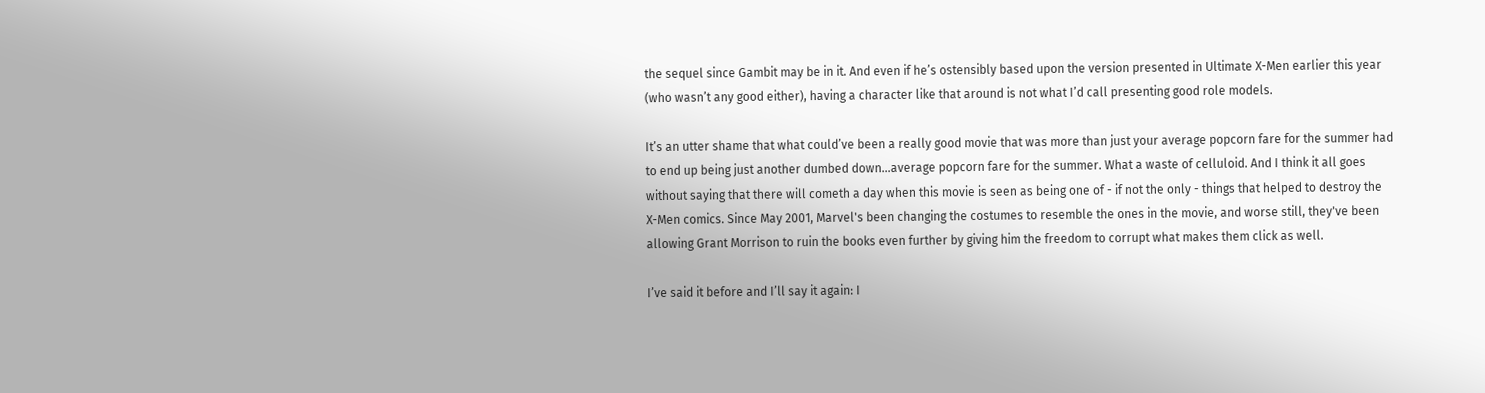the sequel since Gambit may be in it. And even if he’s ostensibly based upon the version presented in Ultimate X-Men earlier this year (who wasn’t any good either), having a character like that around is not what I’d call presenting good role models.

It’s an utter shame that what could’ve been a really good movie that was more than just your average popcorn fare for the summer had to end up being just another dumbed down…average popcorn fare for the summer. What a waste of celluloid. And I think it all goes without saying that there will cometh a day when this movie is seen as being one of - if not the only - things that helped to destroy the X-Men comics. Since May 2001, Marvel's been changing the costumes to resemble the ones in the movie, and worse still, they've been allowing Grant Morrison to ruin the books even further by giving him the freedom to corrupt what makes them click as well.

I’ve said it before and I’ll say it again: I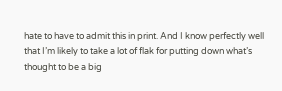hate to have to admit this in print. And I know perfectly well that I’m likely to take a lot of flak for putting down what’s thought to be a big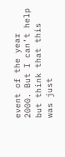event of the year 2000. But I can’t help but think that this was just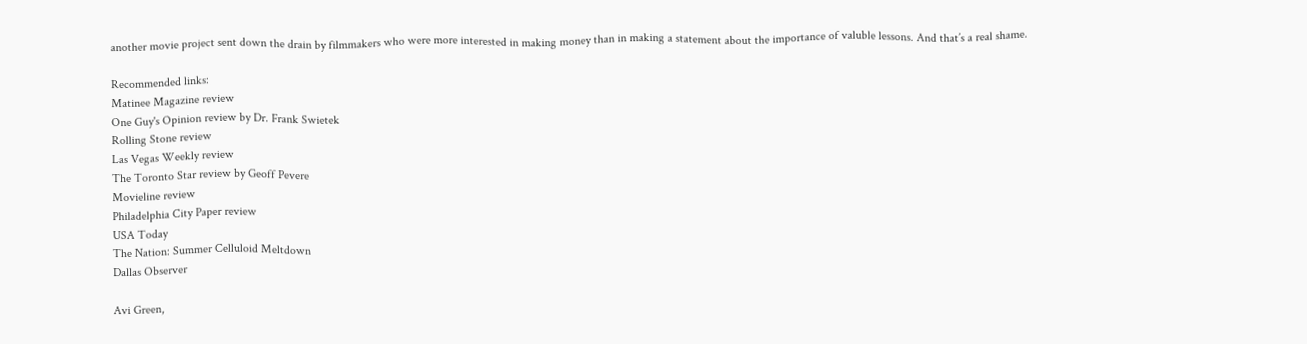another movie project sent down the drain by filmmakers who were more interested in making money than in making a statement about the importance of valuble lessons. And that’s a real shame.

Recommended links:
Matinee Magazine review
One Guy's Opinion review by Dr. Frank Swietek
Rolling Stone review
Las Vegas Weekly review
The Toronto Star review by Geoff Pevere
Movieline review
Philadelphia City Paper review
USA Today
The Nation: Summer Celluloid Meltdown
Dallas Observer

Avi Green,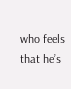who feels that he’s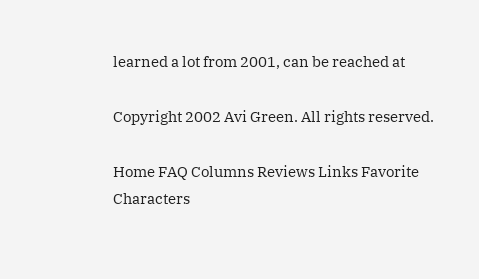learned a lot from 2001, can be reached at

Copyright 2002 Avi Green. All rights reserved.

Home FAQ Columns Reviews Links Favorite Characters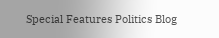Special Features Politics Blog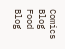Comics Blog Food Blog